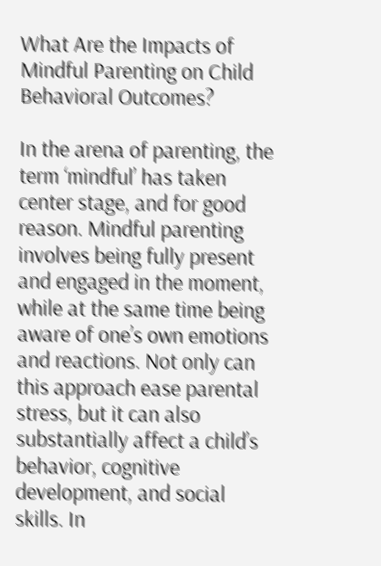What Are the Impacts of Mindful Parenting on Child Behavioral Outcomes?

In the arena of parenting, the term ‘mindful’ has taken center stage, and for good reason. Mindful parenting involves being fully present and engaged in the moment, while at the same time being aware of one’s own emotions and reactions. Not only can this approach ease parental stress, but it can also substantially affect a child’s behavior, cognitive development, and social skills. In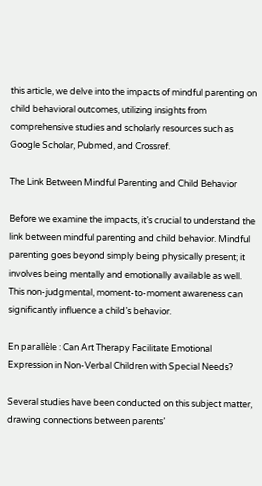this article, we delve into the impacts of mindful parenting on child behavioral outcomes, utilizing insights from comprehensive studies and scholarly resources such as Google Scholar, Pubmed, and Crossref.

The Link Between Mindful Parenting and Child Behavior

Before we examine the impacts, it’s crucial to understand the link between mindful parenting and child behavior. Mindful parenting goes beyond simply being physically present; it involves being mentally and emotionally available as well. This non-judgmental, moment-to-moment awareness can significantly influence a child’s behavior.

En parallèle : Can Art Therapy Facilitate Emotional Expression in Non-Verbal Children with Special Needs?

Several studies have been conducted on this subject matter, drawing connections between parents’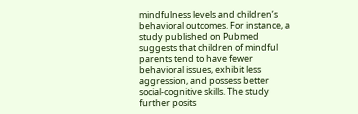mindfulness levels and children’s behavioral outcomes. For instance, a study published on Pubmed suggests that children of mindful parents tend to have fewer behavioral issues, exhibit less aggression, and possess better social-cognitive skills. The study further posits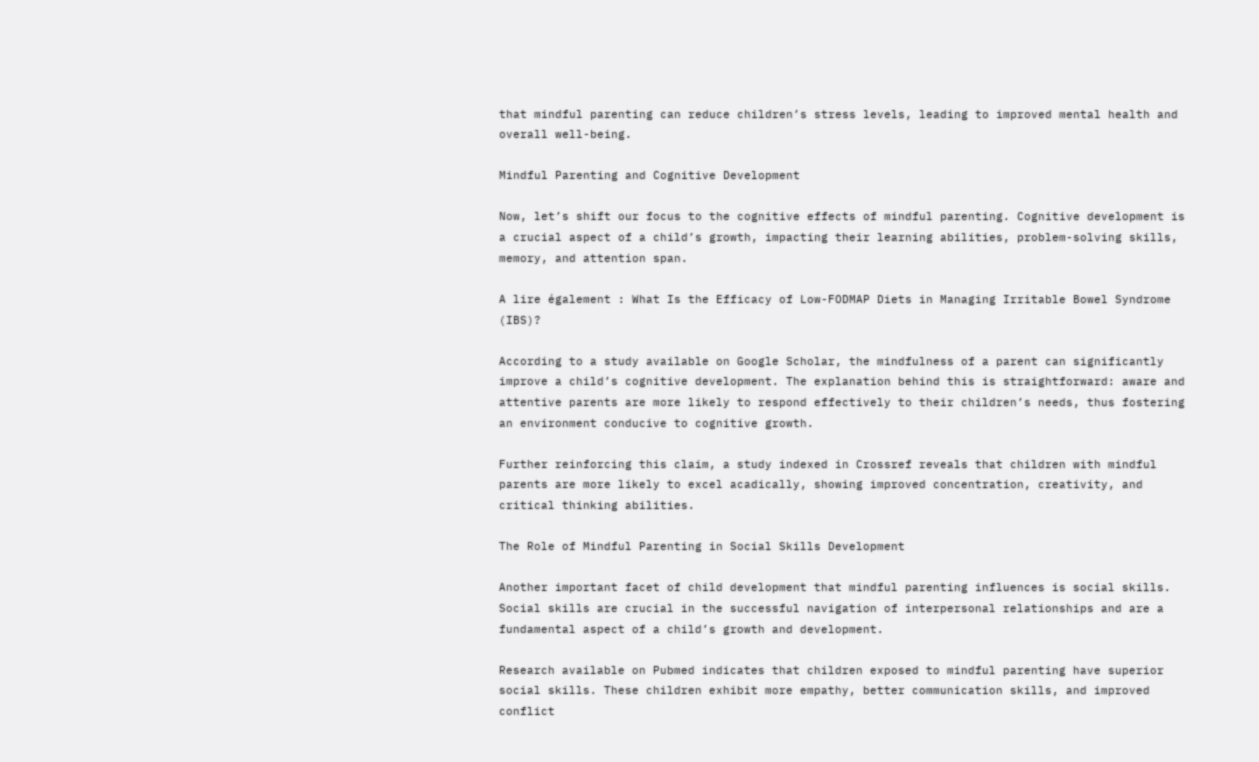that mindful parenting can reduce children’s stress levels, leading to improved mental health and overall well-being.

Mindful Parenting and Cognitive Development

Now, let’s shift our focus to the cognitive effects of mindful parenting. Cognitive development is a crucial aspect of a child’s growth, impacting their learning abilities, problem-solving skills, memory, and attention span.

A lire également : What Is the Efficacy of Low-FODMAP Diets in Managing Irritable Bowel Syndrome (IBS)?

According to a study available on Google Scholar, the mindfulness of a parent can significantly improve a child’s cognitive development. The explanation behind this is straightforward: aware and attentive parents are more likely to respond effectively to their children’s needs, thus fostering an environment conducive to cognitive growth.

Further reinforcing this claim, a study indexed in Crossref reveals that children with mindful parents are more likely to excel acadically, showing improved concentration, creativity, and critical thinking abilities.

The Role of Mindful Parenting in Social Skills Development

Another important facet of child development that mindful parenting influences is social skills. Social skills are crucial in the successful navigation of interpersonal relationships and are a fundamental aspect of a child’s growth and development.

Research available on Pubmed indicates that children exposed to mindful parenting have superior social skills. These children exhibit more empathy, better communication skills, and improved conflict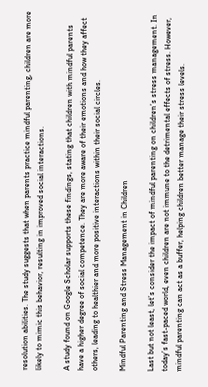resolution abilities. The study suggests that when parents practice mindful parenting, children are more likely to mimic this behavior, resulting in improved social interactions.

A study found on Google Scholar supports these findings, stating that children with mindful parents have a higher degree of social competence. They are more aware of their emotions and how they affect others, leading to healthier and more positive interactions within their social circles.

Mindful Parenting and Stress Management in Children

Last but not least, let’s consider the impact of mindful parenting on children’s stress management. In today’s fast-paced world, even children are not immune to the detrimental effects of stress. However, mindful parenting can act as a buffer, helping children better manage their stress levels.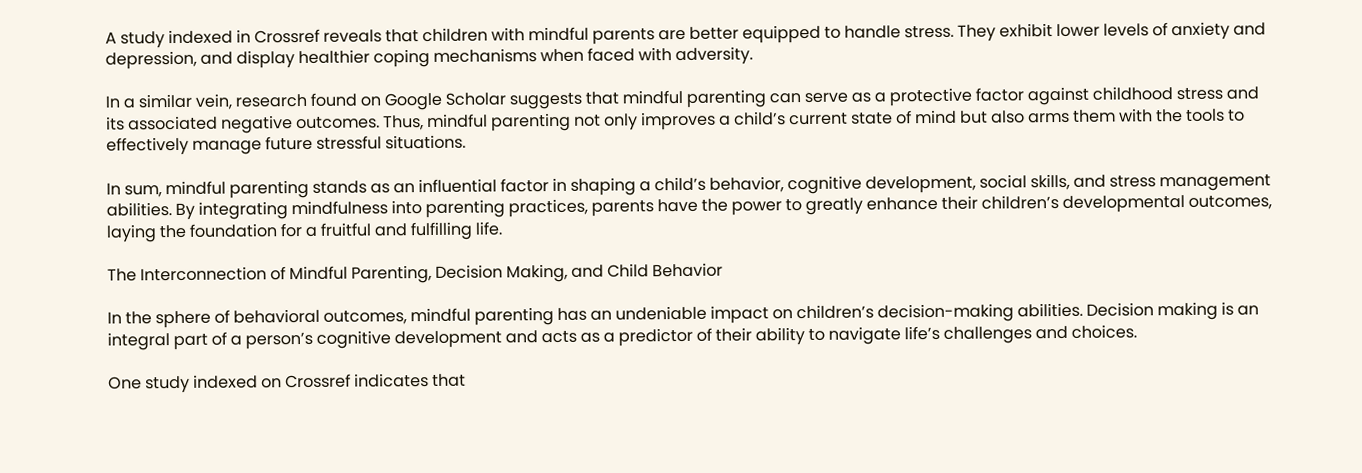A study indexed in Crossref reveals that children with mindful parents are better equipped to handle stress. They exhibit lower levels of anxiety and depression, and display healthier coping mechanisms when faced with adversity.

In a similar vein, research found on Google Scholar suggests that mindful parenting can serve as a protective factor against childhood stress and its associated negative outcomes. Thus, mindful parenting not only improves a child’s current state of mind but also arms them with the tools to effectively manage future stressful situations.

In sum, mindful parenting stands as an influential factor in shaping a child’s behavior, cognitive development, social skills, and stress management abilities. By integrating mindfulness into parenting practices, parents have the power to greatly enhance their children’s developmental outcomes, laying the foundation for a fruitful and fulfilling life.

The Interconnection of Mindful Parenting, Decision Making, and Child Behavior

In the sphere of behavioral outcomes, mindful parenting has an undeniable impact on children’s decision-making abilities. Decision making is an integral part of a person’s cognitive development and acts as a predictor of their ability to navigate life’s challenges and choices.

One study indexed on Crossref indicates that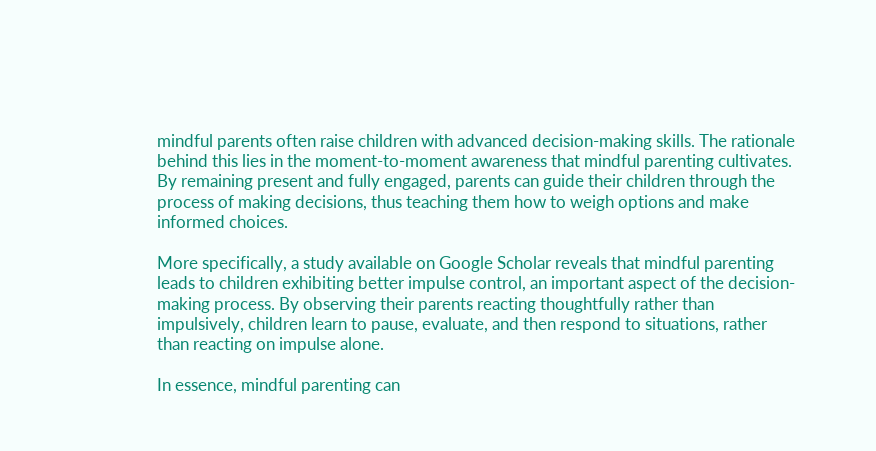mindful parents often raise children with advanced decision-making skills. The rationale behind this lies in the moment-to-moment awareness that mindful parenting cultivates. By remaining present and fully engaged, parents can guide their children through the process of making decisions, thus teaching them how to weigh options and make informed choices.

More specifically, a study available on Google Scholar reveals that mindful parenting leads to children exhibiting better impulse control, an important aspect of the decision-making process. By observing their parents reacting thoughtfully rather than impulsively, children learn to pause, evaluate, and then respond to situations, rather than reacting on impulse alone.

In essence, mindful parenting can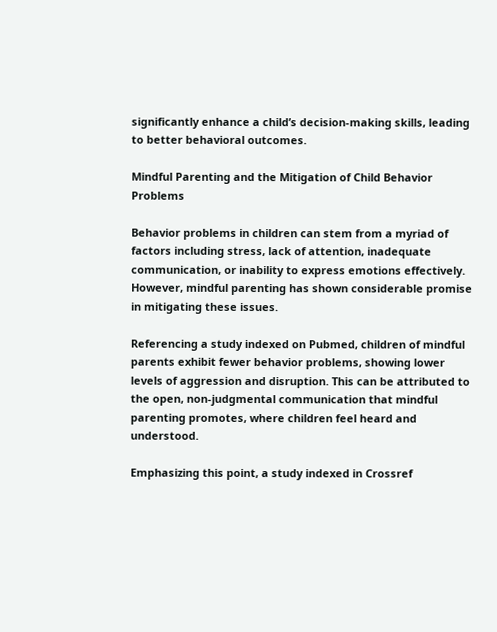significantly enhance a child’s decision-making skills, leading to better behavioral outcomes.

Mindful Parenting and the Mitigation of Child Behavior Problems

Behavior problems in children can stem from a myriad of factors including stress, lack of attention, inadequate communication, or inability to express emotions effectively. However, mindful parenting has shown considerable promise in mitigating these issues.

Referencing a study indexed on Pubmed, children of mindful parents exhibit fewer behavior problems, showing lower levels of aggression and disruption. This can be attributed to the open, non-judgmental communication that mindful parenting promotes, where children feel heard and understood.

Emphasizing this point, a study indexed in Crossref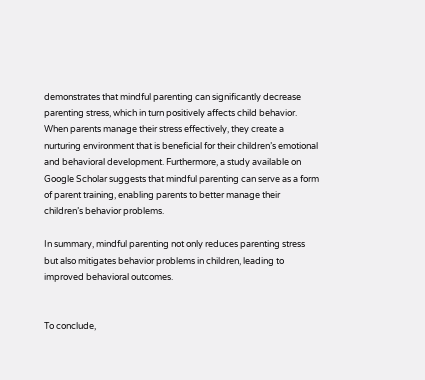demonstrates that mindful parenting can significantly decrease parenting stress, which in turn positively affects child behavior. When parents manage their stress effectively, they create a nurturing environment that is beneficial for their children’s emotional and behavioral development. Furthermore, a study available on Google Scholar suggests that mindful parenting can serve as a form of parent training, enabling parents to better manage their children’s behavior problems.

In summary, mindful parenting not only reduces parenting stress but also mitigates behavior problems in children, leading to improved behavioral outcomes.


To conclude,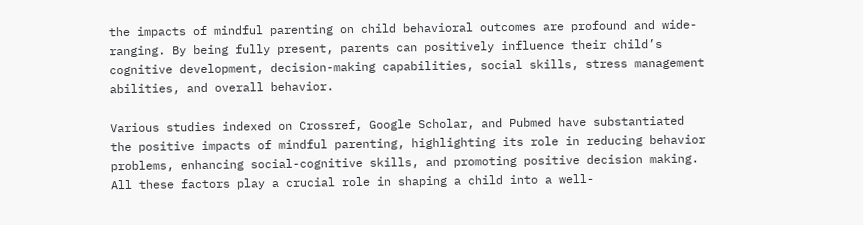the impacts of mindful parenting on child behavioral outcomes are profound and wide-ranging. By being fully present, parents can positively influence their child’s cognitive development, decision-making capabilities, social skills, stress management abilities, and overall behavior.

Various studies indexed on Crossref, Google Scholar, and Pubmed have substantiated the positive impacts of mindful parenting, highlighting its role in reducing behavior problems, enhancing social-cognitive skills, and promoting positive decision making. All these factors play a crucial role in shaping a child into a well-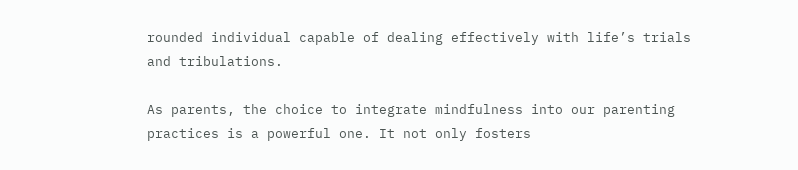rounded individual capable of dealing effectively with life’s trials and tribulations.

As parents, the choice to integrate mindfulness into our parenting practices is a powerful one. It not only fosters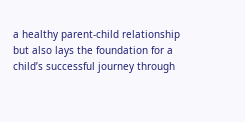a healthy parent-child relationship but also lays the foundation for a child’s successful journey through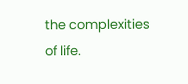the complexities of life.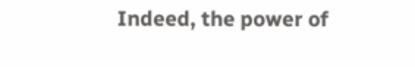Indeed, the power of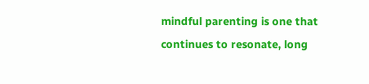mindful parenting is one that continues to resonate, long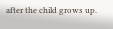after the child grows up.